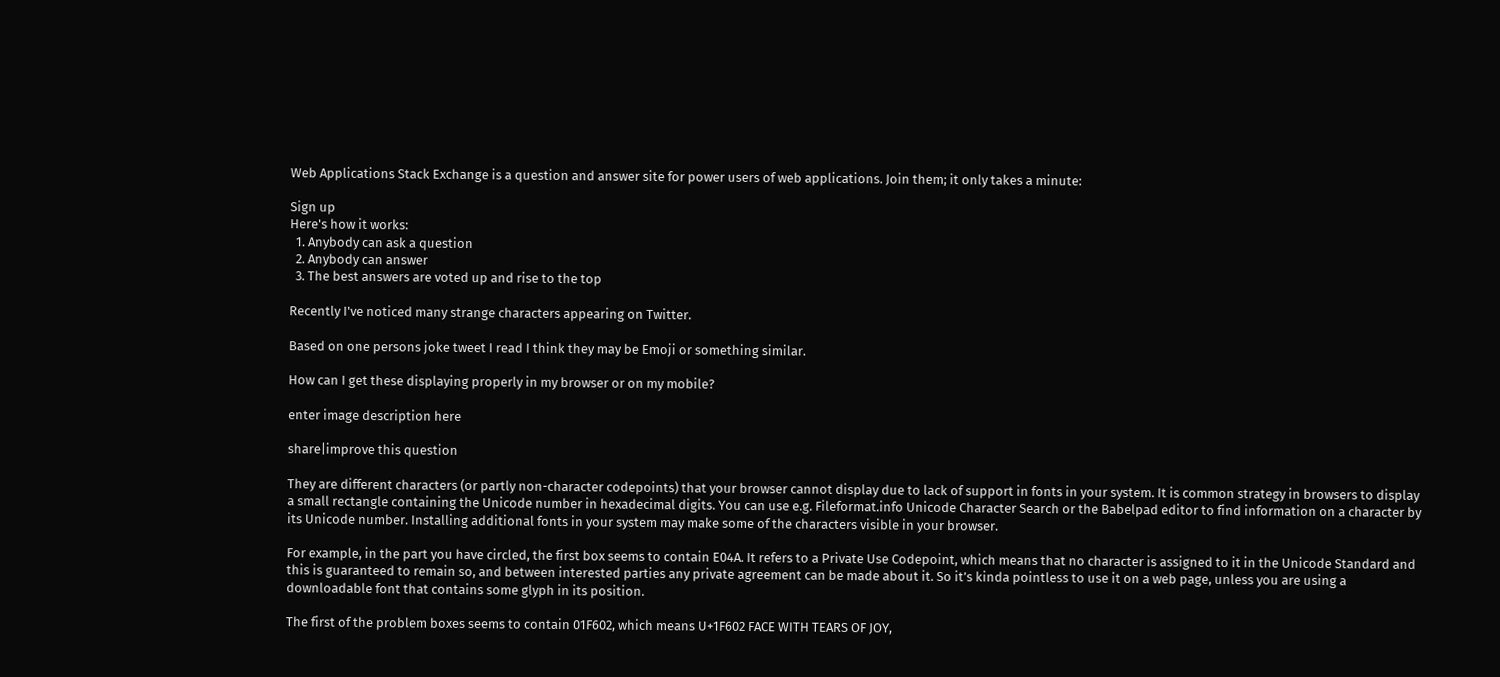Web Applications Stack Exchange is a question and answer site for power users of web applications. Join them; it only takes a minute:

Sign up
Here's how it works:
  1. Anybody can ask a question
  2. Anybody can answer
  3. The best answers are voted up and rise to the top

Recently I've noticed many strange characters appearing on Twitter.

Based on one persons joke tweet I read I think they may be Emoji or something similar.

How can I get these displaying properly in my browser or on my mobile?

enter image description here

share|improve this question

They are different characters (or partly non-character codepoints) that your browser cannot display due to lack of support in fonts in your system. It is common strategy in browsers to display a small rectangle containing the Unicode number in hexadecimal digits. You can use e.g. Fileformat.info Unicode Character Search or the Babelpad editor to find information on a character by its Unicode number. Installing additional fonts in your system may make some of the characters visible in your browser.

For example, in the part you have circled, the first box seems to contain E04A. It refers to a Private Use Codepoint, which means that no character is assigned to it in the Unicode Standard and this is guaranteed to remain so, and between interested parties any private agreement can be made about it. So it’s kinda pointless to use it on a web page, unless you are using a downloadable font that contains some glyph in its position.

The first of the problem boxes seems to contain 01F602, which means U+1F602 FACE WITH TEARS OF JOY,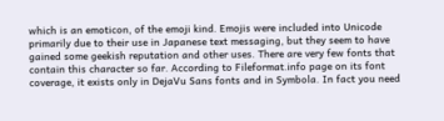which is an emoticon, of the emoji kind. Emojis were included into Unicode primarily due to their use in Japanese text messaging, but they seem to have gained some geekish reputation and other uses. There are very few fonts that contain this character so far. According to Fileformat.info page on its font coverage, it exists only in DejaVu Sans fonts and in Symbola. In fact you need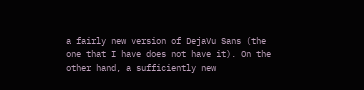a fairly new version of DejaVu Sans (the one that I have does not have it). On the other hand, a sufficiently new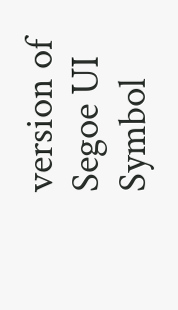version of Segoe UI Symbol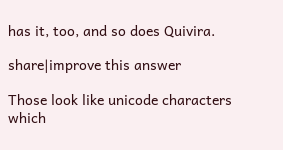has it, too, and so does Quivira.

share|improve this answer

Those look like unicode characters which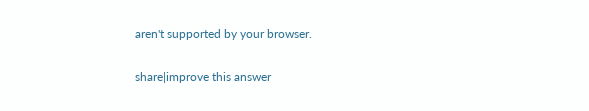aren't supported by your browser.

share|improve this answer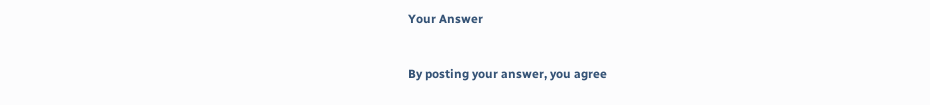Your Answer


By posting your answer, you agree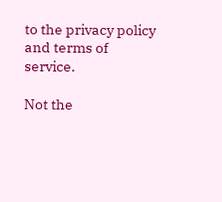to the privacy policy and terms of service.

Not the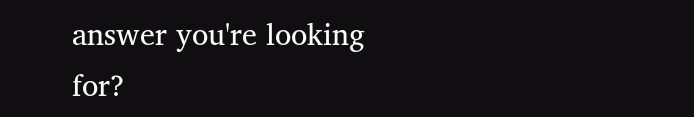answer you're looking for?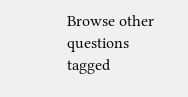Browse other questions tagged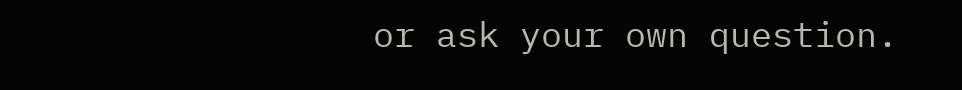or ask your own question.